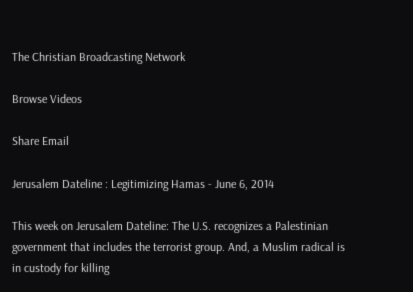The Christian Broadcasting Network

Browse Videos

Share Email

Jerusalem Dateline : Legitimizing Hamas - June 6, 2014

This week on Jerusalem Dateline: The U.S. recognizes a Palestinian government that includes the terrorist group. And, a Muslim radical is in custody for killing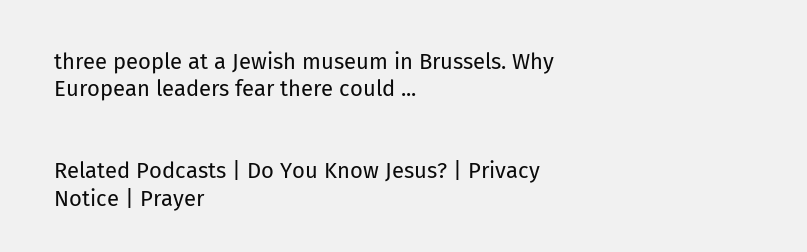three people at a Jewish museum in Brussels. Why European leaders fear there could ...


Related Podcasts | Do You Know Jesus? | Privacy Notice | Prayer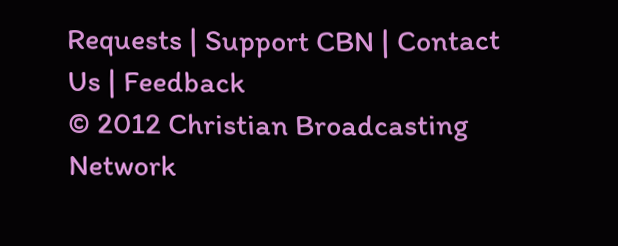Requests | Support CBN | Contact Us | Feedback
© 2012 Christian Broadcasting Network